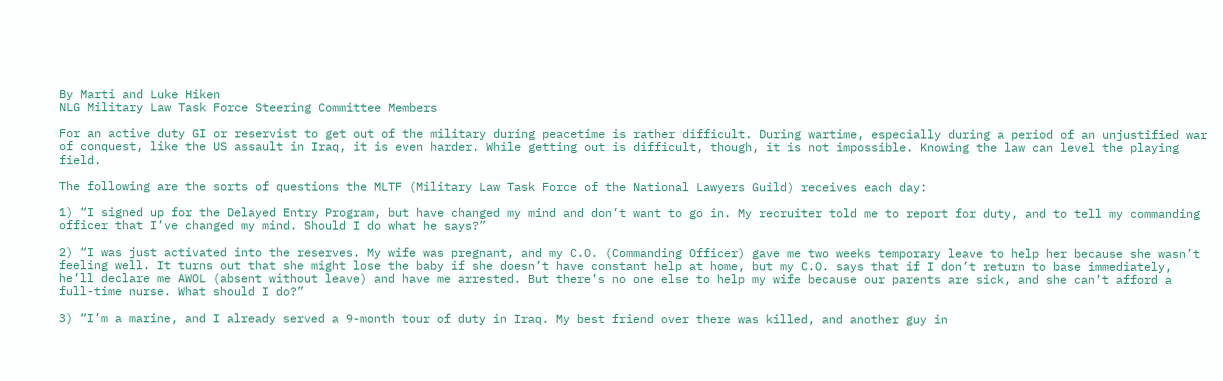By Marti and Luke Hiken
NLG Military Law Task Force Steering Committee Members

For an active duty GI or reservist to get out of the military during peacetime is rather difficult. During wartime, especially during a period of an unjustified war of conquest, like the US assault in Iraq, it is even harder. While getting out is difficult, though, it is not impossible. Knowing the law can level the playing field.

The following are the sorts of questions the MLTF (Military Law Task Force of the National Lawyers Guild) receives each day:

1) “I signed up for the Delayed Entry Program, but have changed my mind and don’t want to go in. My recruiter told me to report for duty, and to tell my commanding officer that I’ve changed my mind. Should I do what he says?”

2) “I was just activated into the reserves. My wife was pregnant, and my C.O. (Commanding Officer) gave me two weeks temporary leave to help her because she wasn’t feeling well. It turns out that she might lose the baby if she doesn’t have constant help at home, but my C.O. says that if I don’t return to base immediately, he’ll declare me AWOL (absent without leave) and have me arrested. But there’s no one else to help my wife because our parents are sick, and she can’t afford a full-time nurse. What should I do?”

3) “I’m a marine, and I already served a 9-month tour of duty in Iraq. My best friend over there was killed, and another guy in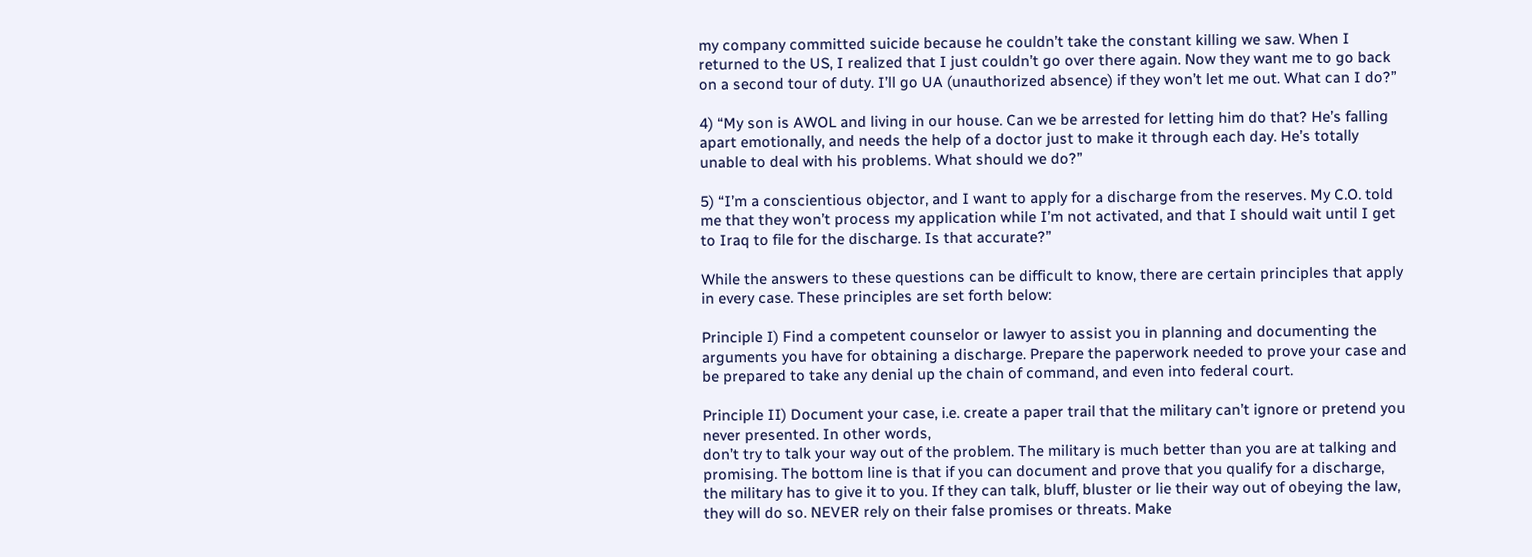my company committed suicide because he couldn’t take the constant killing we saw. When I returned to the US, I realized that I just couldn’t go over there again. Now they want me to go back on a second tour of duty. I’ll go UA (unauthorized absence) if they won’t let me out. What can I do?”

4) “My son is AWOL and living in our house. Can we be arrested for letting him do that? He’s falling apart emotionally, and needs the help of a doctor just to make it through each day. He’s totally unable to deal with his problems. What should we do?”

5) “I’m a conscientious objector, and I want to apply for a discharge from the reserves. My C.O. told me that they won’t process my application while I’m not activated, and that I should wait until I get to Iraq to file for the discharge. Is that accurate?”

While the answers to these questions can be difficult to know, there are certain principles that apply in every case. These principles are set forth below:

Principle I) Find a competent counselor or lawyer to assist you in planning and documenting the arguments you have for obtaining a discharge. Prepare the paperwork needed to prove your case and be prepared to take any denial up the chain of command, and even into federal court.

Principle II) Document your case, i.e. create a paper trail that the military can’t ignore or pretend you never presented. In other words,
don’t try to talk your way out of the problem. The military is much better than you are at talking and promising. The bottom line is that if you can document and prove that you qualify for a discharge, the military has to give it to you. If they can talk, bluff, bluster or lie their way out of obeying the law, they will do so. NEVER rely on their false promises or threats. Make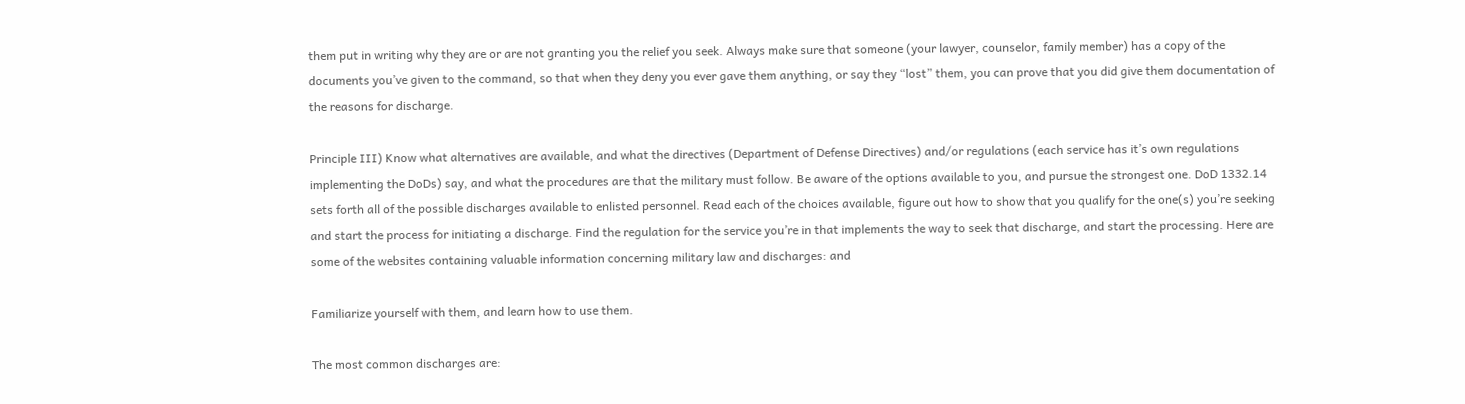them put in writing why they are or are not granting you the relief you seek. Always make sure that someone (your lawyer, counselor, family member) has a copy of the documents you’ve given to the command, so that when they deny you ever gave them anything, or say they “lost” them, you can prove that you did give them documentation of the reasons for discharge.

Principle III) Know what alternatives are available, and what the directives (Department of Defense Directives) and/or regulations (each service has it’s own regulations implementing the DoDs) say, and what the procedures are that the military must follow. Be aware of the options available to you, and pursue the strongest one. DoD 1332.14 sets forth all of the possible discharges available to enlisted personnel. Read each of the choices available, figure out how to show that you qualify for the one(s) you’re seeking and start the process for initiating a discharge. Find the regulation for the service you’re in that implements the way to seek that discharge, and start the processing. Here are some of the websites containing valuable information concerning military law and discharges: and

Familiarize yourself with them, and learn how to use them.

The most common discharges are: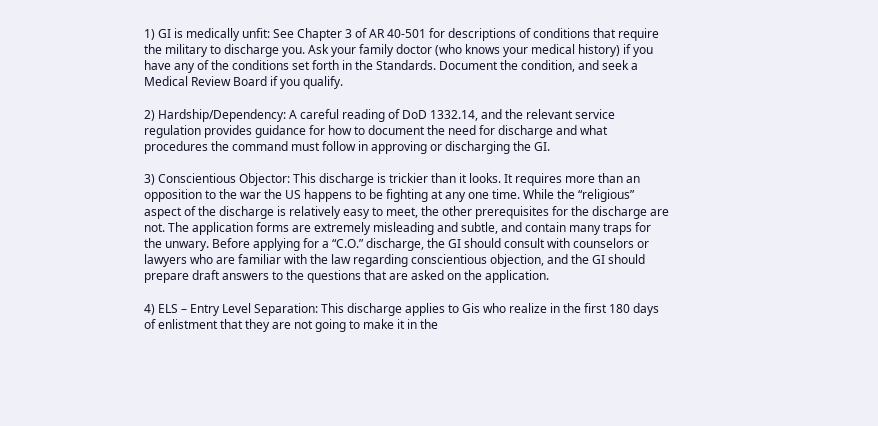1) GI is medically unfit: See Chapter 3 of AR 40-501 for descriptions of conditions that require the military to discharge you. Ask your family doctor (who knows your medical history) if you have any of the conditions set forth in the Standards. Document the condition, and seek a Medical Review Board if you qualify.

2) Hardship/Dependency: A careful reading of DoD 1332.14, and the relevant service regulation provides guidance for how to document the need for discharge and what procedures the command must follow in approving or discharging the GI.

3) Conscientious Objector: This discharge is trickier than it looks. It requires more than an opposition to the war the US happens to be fighting at any one time. While the “religious” aspect of the discharge is relatively easy to meet, the other prerequisites for the discharge are not. The application forms are extremely misleading and subtle, and contain many traps for the unwary. Before applying for a “C.O.” discharge, the GI should consult with counselors or lawyers who are familiar with the law regarding conscientious objection, and the GI should prepare draft answers to the questions that are asked on the application.

4) ELS – Entry Level Separation: This discharge applies to Gis who realize in the first 180 days of enlistment that they are not going to make it in the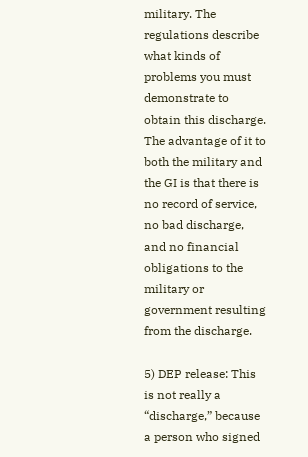military. The regulations describe what kinds of problems you must demonstrate to obtain this discharge. The advantage of it to both the military and the GI is that there is no record of service, no bad discharge, and no financial obligations to the military or government resulting from the discharge.

5) DEP release: This is not really a “discharge,” because a person who signed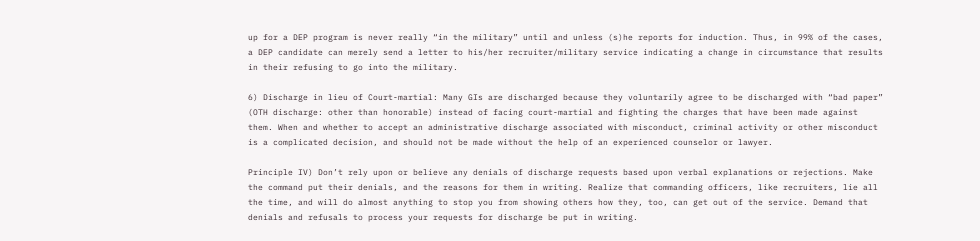up for a DEP program is never really “in the military” until and unless (s)he reports for induction. Thus, in 99% of the cases, a DEP candidate can merely send a letter to his/her recruiter/military service indicating a change in circumstance that results in their refusing to go into the military.

6) Discharge in lieu of Court-martial: Many GIs are discharged because they voluntarily agree to be discharged with “bad paper” (OTH discharge: other than honorable) instead of facing court-martial and fighting the charges that have been made against them. When and whether to accept an administrative discharge associated with misconduct, criminal activity or other misconduct is a complicated decision, and should not be made without the help of an experienced counselor or lawyer.

Principle IV) Don’t rely upon or believe any denials of discharge requests based upon verbal explanations or rejections. Make the command put their denials, and the reasons for them in writing. Realize that commanding officers, like recruiters, lie all the time, and will do almost anything to stop you from showing others how they, too, can get out of the service. Demand that denials and refusals to process your requests for discharge be put in writing.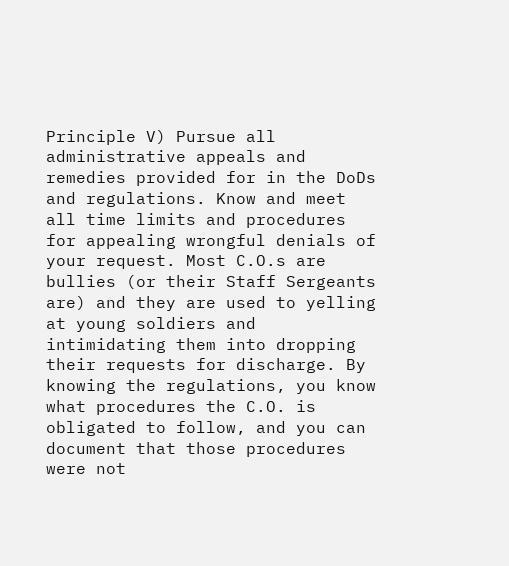Principle V) Pursue all administrative appeals and remedies provided for in the DoDs and regulations. Know and meet all time limits and procedures for appealing wrongful denials of your request. Most C.O.s are bullies (or their Staff Sergeants are) and they are used to yelling at young soldiers and intimidating them into dropping their requests for discharge. By knowing the regulations, you know what procedures the C.O. is obligated to follow, and you can document that those procedures were not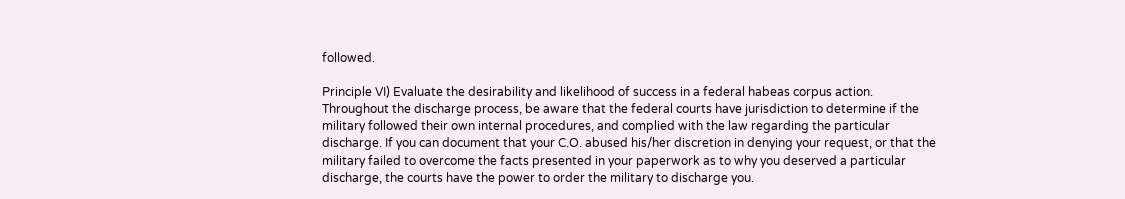followed.

Principle VI) Evaluate the desirability and likelihood of success in a federal habeas corpus action. Throughout the discharge process, be aware that the federal courts have jurisdiction to determine if the military followed their own internal procedures, and complied with the law regarding the particular discharge. If you can document that your C.O. abused his/her discretion in denying your request, or that the military failed to overcome the facts presented in your paperwork as to why you deserved a particular discharge, the courts have the power to order the military to discharge you.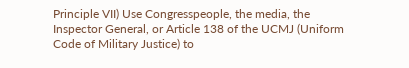Principle VII) Use Congresspeople, the media, the Inspector General, or Article 138 of the UCMJ (Uniform Code of Military Justice) to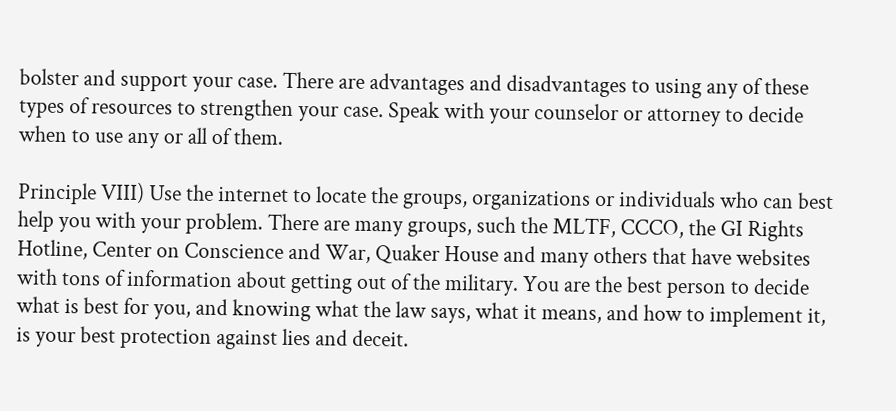bolster and support your case. There are advantages and disadvantages to using any of these types of resources to strengthen your case. Speak with your counselor or attorney to decide when to use any or all of them.

Principle VIII) Use the internet to locate the groups, organizations or individuals who can best help you with your problem. There are many groups, such the MLTF, CCCO, the GI Rights Hotline, Center on Conscience and War, Quaker House and many others that have websites with tons of information about getting out of the military. You are the best person to decide what is best for you, and knowing what the law says, what it means, and how to implement it, is your best protection against lies and deceit.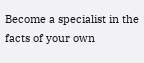Become a specialist in the facts of your own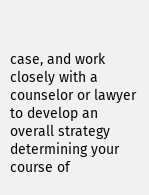case, and work closely with a counselor or lawyer to develop an overall strategy determining your course of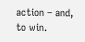action – and, to win.